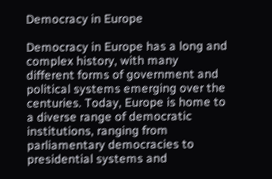Democracy in Europe

Democracy in Europe has a long and complex history, with many different forms of government and political systems emerging over the centuries. Today, Europe is home to a diverse range of democratic institutions, ranging from parliamentary democracies to presidential systems and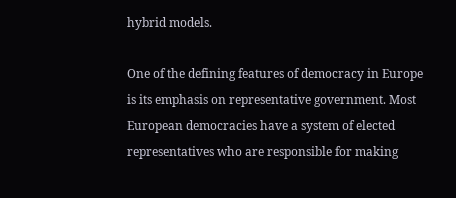hybrid models.

One of the defining features of democracy in Europe is its emphasis on representative government. Most European democracies have a system of elected representatives who are responsible for making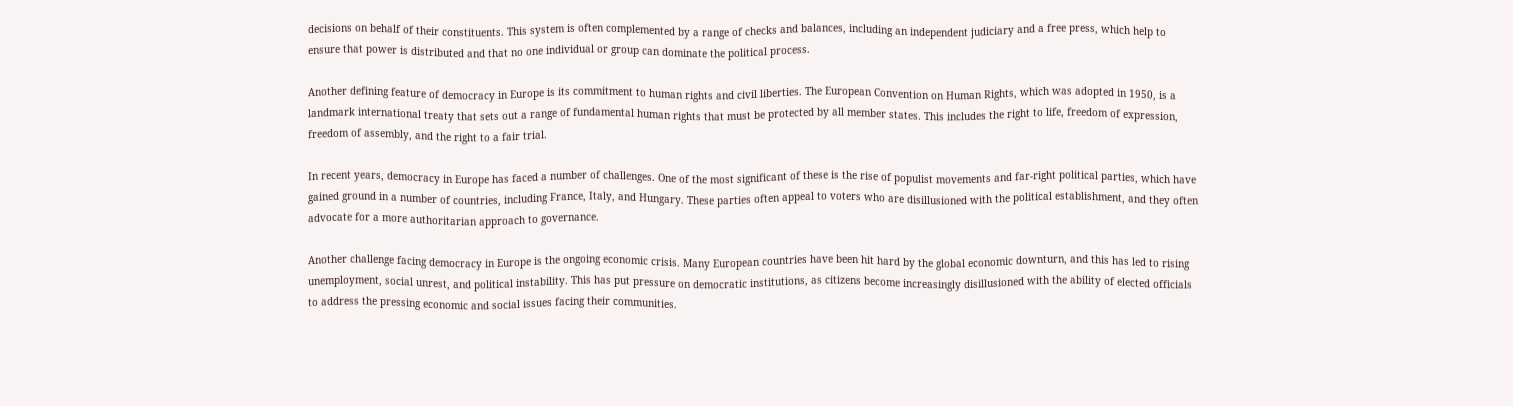decisions on behalf of their constituents. This system is often complemented by a range of checks and balances, including an independent judiciary and a free press, which help to ensure that power is distributed and that no one individual or group can dominate the political process.

Another defining feature of democracy in Europe is its commitment to human rights and civil liberties. The European Convention on Human Rights, which was adopted in 1950, is a landmark international treaty that sets out a range of fundamental human rights that must be protected by all member states. This includes the right to life, freedom of expression, freedom of assembly, and the right to a fair trial.

In recent years, democracy in Europe has faced a number of challenges. One of the most significant of these is the rise of populist movements and far-right political parties, which have gained ground in a number of countries, including France, Italy, and Hungary. These parties often appeal to voters who are disillusioned with the political establishment, and they often advocate for a more authoritarian approach to governance.

Another challenge facing democracy in Europe is the ongoing economic crisis. Many European countries have been hit hard by the global economic downturn, and this has led to rising unemployment, social unrest, and political instability. This has put pressure on democratic institutions, as citizens become increasingly disillusioned with the ability of elected officials to address the pressing economic and social issues facing their communities.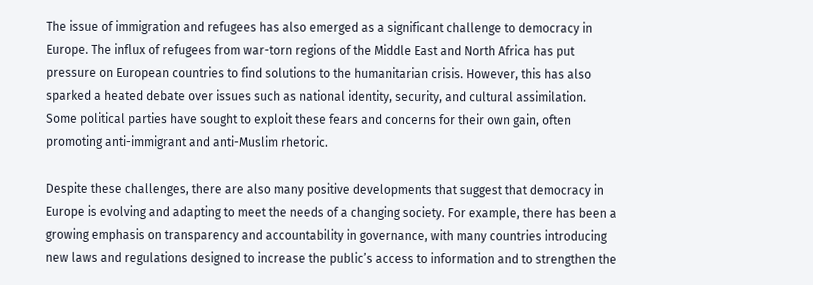The issue of immigration and refugees has also emerged as a significant challenge to democracy in Europe. The influx of refugees from war-torn regions of the Middle East and North Africa has put pressure on European countries to find solutions to the humanitarian crisis. However, this has also sparked a heated debate over issues such as national identity, security, and cultural assimilation. Some political parties have sought to exploit these fears and concerns for their own gain, often promoting anti-immigrant and anti-Muslim rhetoric.

Despite these challenges, there are also many positive developments that suggest that democracy in Europe is evolving and adapting to meet the needs of a changing society. For example, there has been a growing emphasis on transparency and accountability in governance, with many countries introducing new laws and regulations designed to increase the public’s access to information and to strengthen the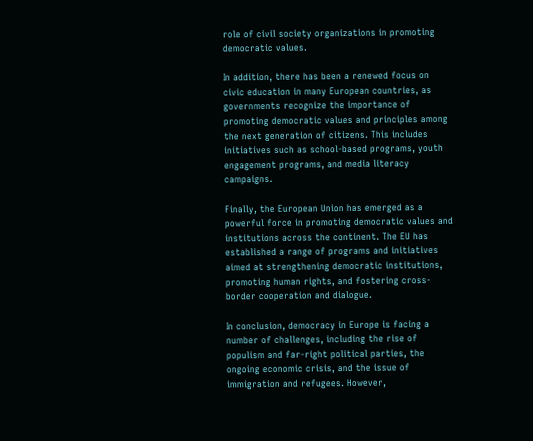role of civil society organizations in promoting democratic values.

In addition, there has been a renewed focus on civic education in many European countries, as governments recognize the importance of promoting democratic values and principles among the next generation of citizens. This includes initiatives such as school-based programs, youth engagement programs, and media literacy campaigns.

Finally, the European Union has emerged as a powerful force in promoting democratic values and institutions across the continent. The EU has established a range of programs and initiatives aimed at strengthening democratic institutions, promoting human rights, and fostering cross-border cooperation and dialogue.

In conclusion, democracy in Europe is facing a number of challenges, including the rise of populism and far-right political parties, the ongoing economic crisis, and the issue of immigration and refugees. However,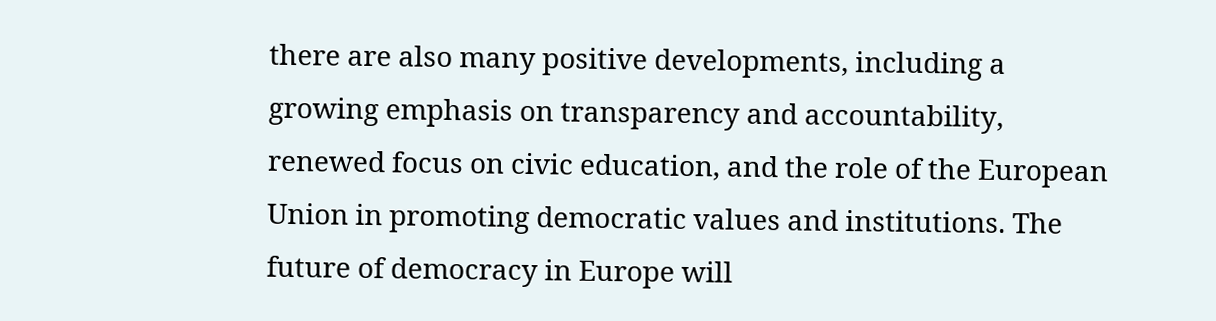there are also many positive developments, including a growing emphasis on transparency and accountability, renewed focus on civic education, and the role of the European Union in promoting democratic values and institutions. The future of democracy in Europe will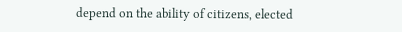depend on the ability of citizens, elected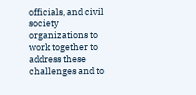officials, and civil society organizations to work together to address these challenges and to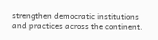strengthen democratic institutions and practices across the continent.